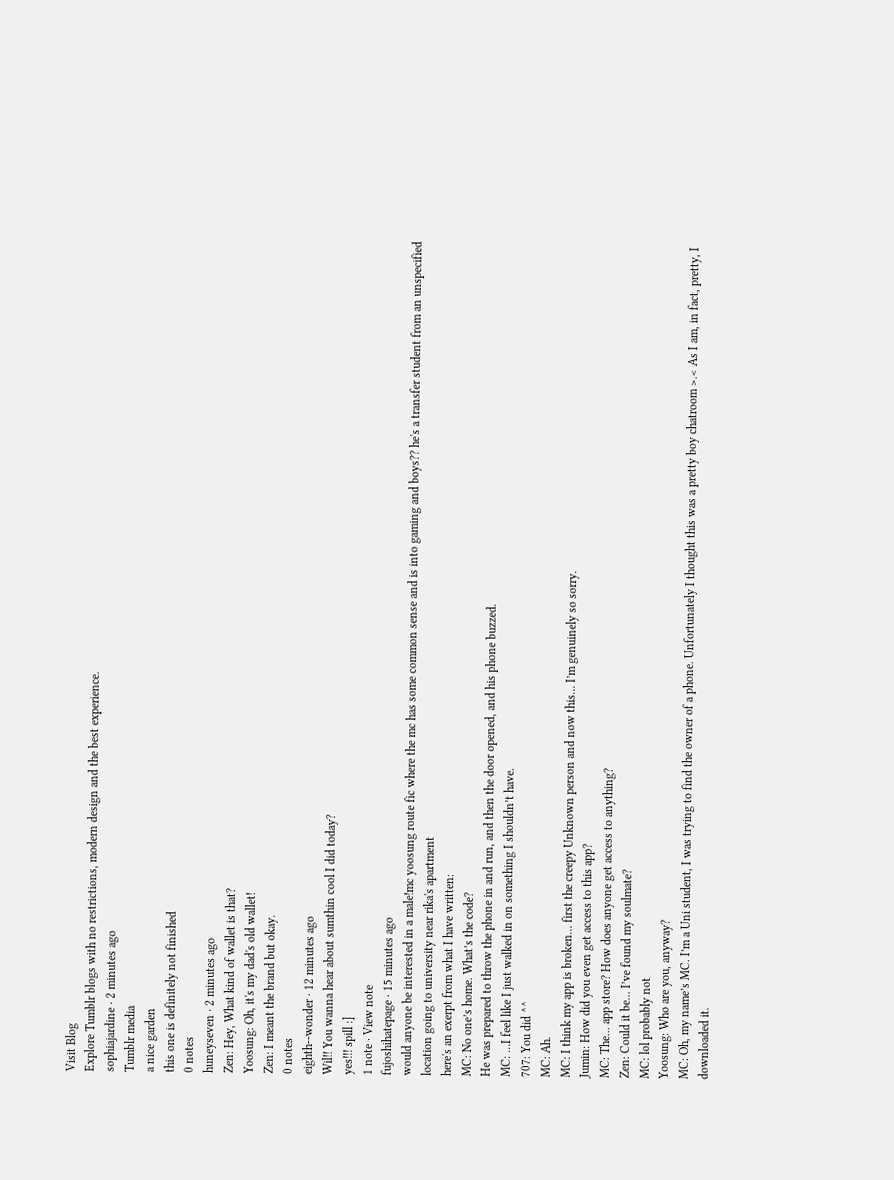Visit Blog
Explore Tumblr blogs with no restrictions, modern design and the best experience.
sophiajardine · 2 minutes ago
Tumblr media
a nice garden
this one is definitely not finished
0 notes
huneyseven · 2 minutes ago
Zen: Hey, What kind of wallet is that?
Yoosung: Oh, it's my dad's old wallet!
Zen: I meant the brand but okay.
0 notes
eighth--wonder · 12 minutes ago
Wil!! You wanna hear about sumthin cool I did today?
yes!!! spill :]
1 note · View note
fujoshihatepage · 15 minutes ago
would anyone be interested in a male!mc yoosung route fic where the mc has some common sense and is into gaming and boys?? he's a transfer student from an unspecified location going to university near rika's apartment
here's an exerpt from what I have written:
MC: No one’s home. What’s the code?
He was prepared to throw the phone in and run, and then the door opened, and his phone buzzed.
MC: …I feel like I just walked in on something I shouldn’t have.
707: You did ^^
MC: Ah.
MC: I think my app is broken… first the creepy Unknown person and now this… I’m genuinely so sorry.
Jumin: How did you even get access to this app?
MC: The... app store? How does anyone get access to anything?
Zen: Could it be… I’ve found my soulmate?
MC: lol probably not
Yoosung: Who are you, anyway?
MC: Oh, my name’s MC. I’m a Uni student, I was trying to find the owner of a phone. Unfortunately I thought this was a pretty boy chatroom >.< As I am, in fact, pretty, I downloaded it.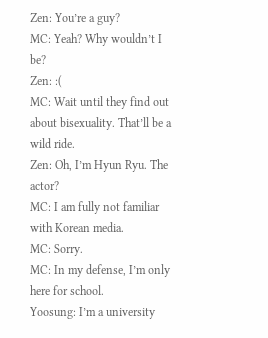Zen: You’re a guy?
MC: Yeah? Why wouldn’t I be?
Zen: :(
MC: Wait until they find out about bisexuality. That’ll be a wild ride.
Zen: Oh, I’m Hyun Ryu. The actor?
MC: I am fully not familiar with Korean media.
MC: Sorry.
MC: In my defense, I’m only here for school.
Yoosung: I’m a university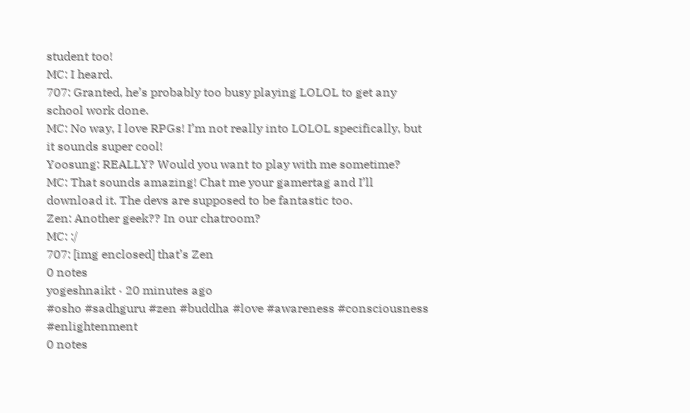student too!
MC: I heard.
707: Granted, he’s probably too busy playing LOLOL to get any school work done.
MC: No way, I love RPGs! I’m not really into LOLOL specifically, but it sounds super cool!
Yoosung: REALLY? Would you want to play with me sometime?
MC: That sounds amazing! Chat me your gamertag and I’ll download it. The devs are supposed to be fantastic too.
Zen: Another geek?? In our chatroom?
MC: :/
707: [img enclosed] that’s Zen
0 notes
yogeshnaikt · 20 minutes ago
#osho #sadhguru #zen #buddha #love #awareness #consciousness #enlightenment
0 notes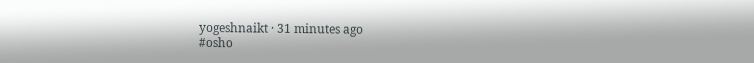yogeshnaikt · 31 minutes ago
#osho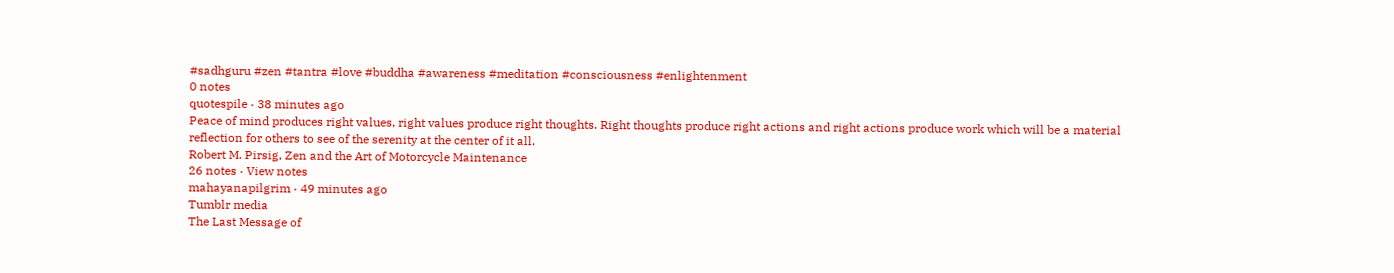#sadhguru #zen #tantra #love #buddha #awareness #meditation #consciousness #enlightenment
0 notes
quotespile · 38 minutes ago
Peace of mind produces right values, right values produce right thoughts. Right thoughts produce right actions and right actions produce work which will be a material reflection for others to see of the serenity at the center of it all.
Robert M. Pirsig, Zen and the Art of Motorcycle Maintenance
26 notes · View notes
mahayanapilgrim · 49 minutes ago
Tumblr media
The Last Message of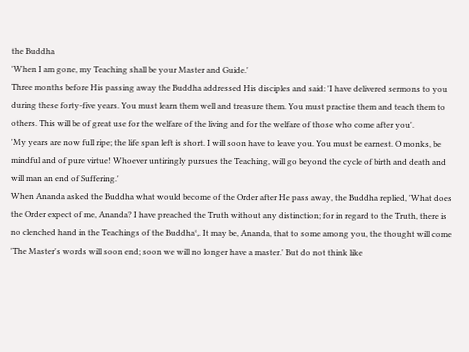the Buddha
'When I am gone, my Teaching shall be your Master and Guide.'
Three months before His passing away the Buddha addressed His disciples and said: 'I have delivered sermons to you during these forty-five years. You must learn them well and treasure them. You must practise them and teach them to others. This will be of great use for the welfare of the living and for the welfare of those who come after you'.
'My years are now full ripe; the life span left is short. I will soon have to leave you. You must be earnest. O monks, be mindful and of pure virtue! Whoever untiringly pursues the Teaching, will go beyond the cycle of birth and death and will man an end of Suffering.'
When Ananda asked the Buddha what would become of the Order after He pass away, the Buddha replied, 'What does the Order expect of me, Ananda? I have preached the Truth without any distinction; for in regard to the Truth, there is no clenched hand in the Teachings of the Buddha°‚. It may be, Ananda, that to some among you, the thought will come 'The Master's words will soon end; soon we will no longer have a master.' But do not think like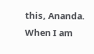this, Ananda. When I am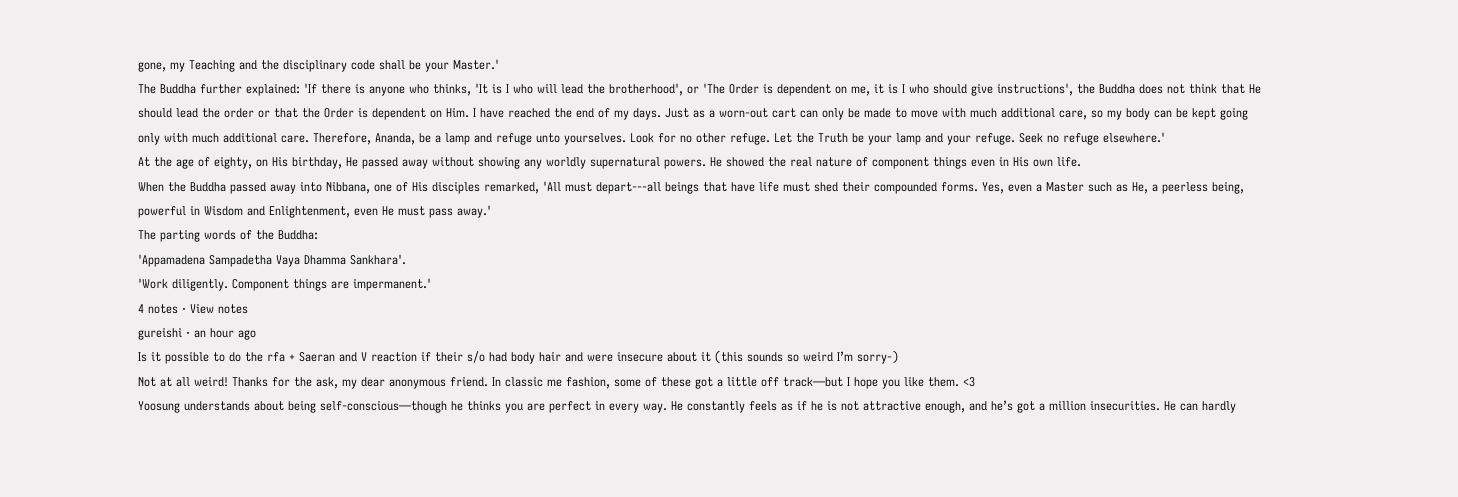gone, my Teaching and the disciplinary code shall be your Master.'
The Buddha further explained: 'If there is anyone who thinks, 'It is I who will lead the brotherhood', or 'The Order is dependent on me, it is I who should give instructions', the Buddha does not think that He should lead the order or that the Order is dependent on Him. I have reached the end of my days. Just as a worn-out cart can only be made to move with much additional care, so my body can be kept going only with much additional care. Therefore, Ananda, be a lamp and refuge unto yourselves. Look for no other refuge. Let the Truth be your lamp and your refuge. Seek no refuge elsewhere.'
At the age of eighty, on His birthday, He passed away without showing any worldly supernatural powers. He showed the real nature of component things even in His own life.
When the Buddha passed away into Nibbana, one of His disciples remarked, 'All must depart---all beings that have life must shed their compounded forms. Yes, even a Master such as He, a peerless being, powerful in Wisdom and Enlightenment, even He must pass away.'
The parting words of the Buddha:
'Appamadena Sampadetha Vaya Dhamma Sankhara'.
'Work diligently. Component things are impermanent.'
4 notes · View notes
gureishi · an hour ago
Is it possible to do the rfa + Saeran and V reaction if their s/o had body hair and were insecure about it (this sounds so weird I’m sorry-)
Not at all weird! Thanks for the ask, my dear anonymous friend. In classic me fashion, some of these got a little off track—but I hope you like them. <3
Yoosung understands about being self-conscious—though he thinks you are perfect in every way. He constantly feels as if he is not attractive enough, and he’s got a million insecurities. He can hardly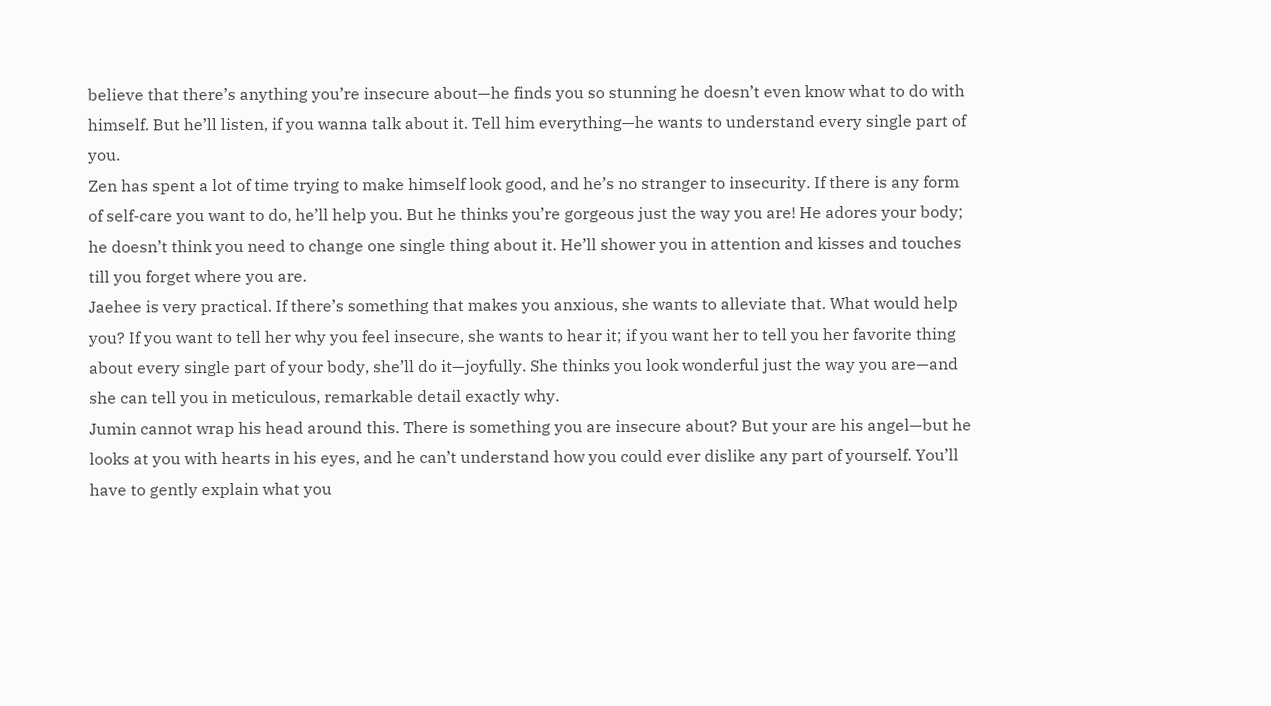believe that there’s anything you’re insecure about—he finds you so stunning he doesn’t even know what to do with himself. But he’ll listen, if you wanna talk about it. Tell him everything—he wants to understand every single part of you.
Zen has spent a lot of time trying to make himself look good, and he’s no stranger to insecurity. If there is any form of self-care you want to do, he’ll help you. But he thinks you’re gorgeous just the way you are! He adores your body; he doesn’t think you need to change one single thing about it. He’ll shower you in attention and kisses and touches till you forget where you are.
Jaehee is very practical. If there’s something that makes you anxious, she wants to alleviate that. What would help you? If you want to tell her why you feel insecure, she wants to hear it; if you want her to tell you her favorite thing about every single part of your body, she’ll do it—joyfully. She thinks you look wonderful just the way you are—and she can tell you in meticulous, remarkable detail exactly why.
Jumin cannot wrap his head around this. There is something you are insecure about? But your are his angel—but he looks at you with hearts in his eyes, and he can’t understand how you could ever dislike any part of yourself. You’ll have to gently explain what you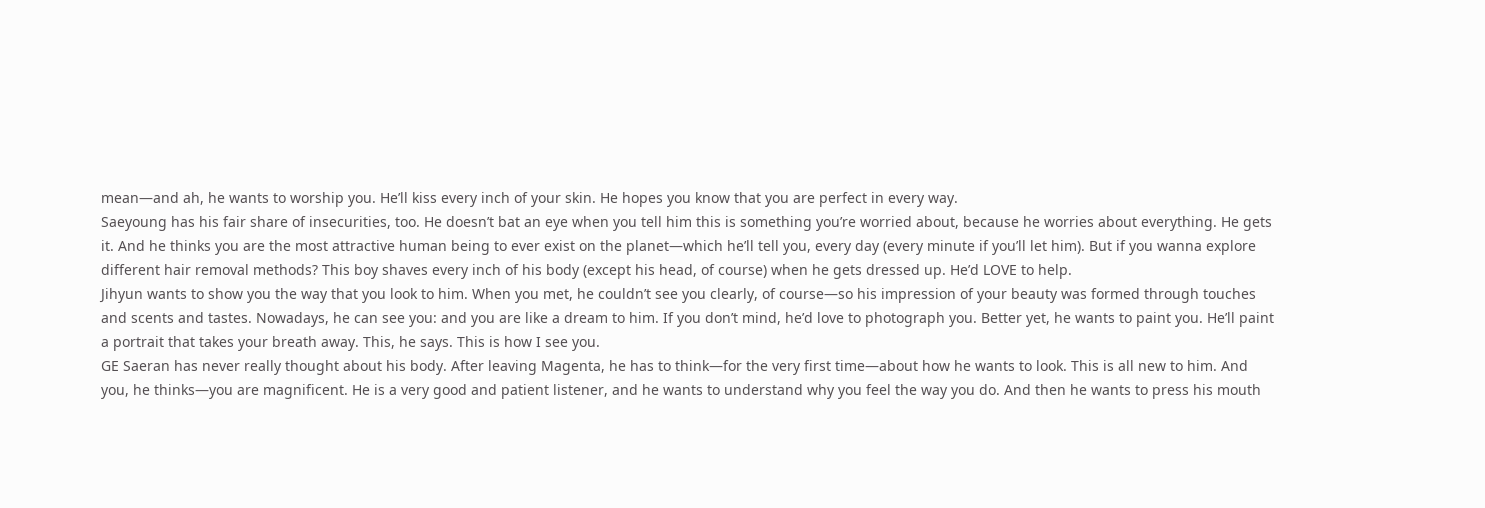mean—and ah, he wants to worship you. He’ll kiss every inch of your skin. He hopes you know that you are perfect in every way.
Saeyoung has his fair share of insecurities, too. He doesn’t bat an eye when you tell him this is something you’re worried about, because he worries about everything. He gets it. And he thinks you are the most attractive human being to ever exist on the planet—which he’ll tell you, every day (every minute if you’ll let him). But if you wanna explore different hair removal methods? This boy shaves every inch of his body (except his head, of course) when he gets dressed up. He’d LOVE to help.
Jihyun wants to show you the way that you look to him. When you met, he couldn’t see you clearly, of course—so his impression of your beauty was formed through touches and scents and tastes. Nowadays, he can see you: and you are like a dream to him. If you don’t mind, he’d love to photograph you. Better yet, he wants to paint you. He’ll paint a portrait that takes your breath away. This, he says. This is how I see you.
GE Saeran has never really thought about his body. After leaving Magenta, he has to think—for the very first time—about how he wants to look. This is all new to him. And you, he thinks—you are magnificent. He is a very good and patient listener, and he wants to understand why you feel the way you do. And then he wants to press his mouth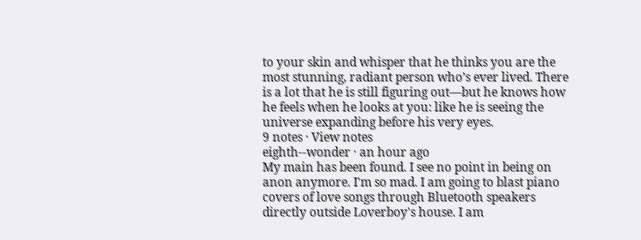to your skin and whisper that he thinks you are the most stunning, radiant person who’s ever lived. There is a lot that he is still figuring out—but he knows how he feels when he looks at you: like he is seeing the universe expanding before his very eyes.
9 notes · View notes
eighth--wonder · an hour ago
My main has been found. I see no point in being on anon anymore. I'm so mad. I am going to blast piano covers of love songs through Bluetooth speakers directly outside Loverboy's house. I am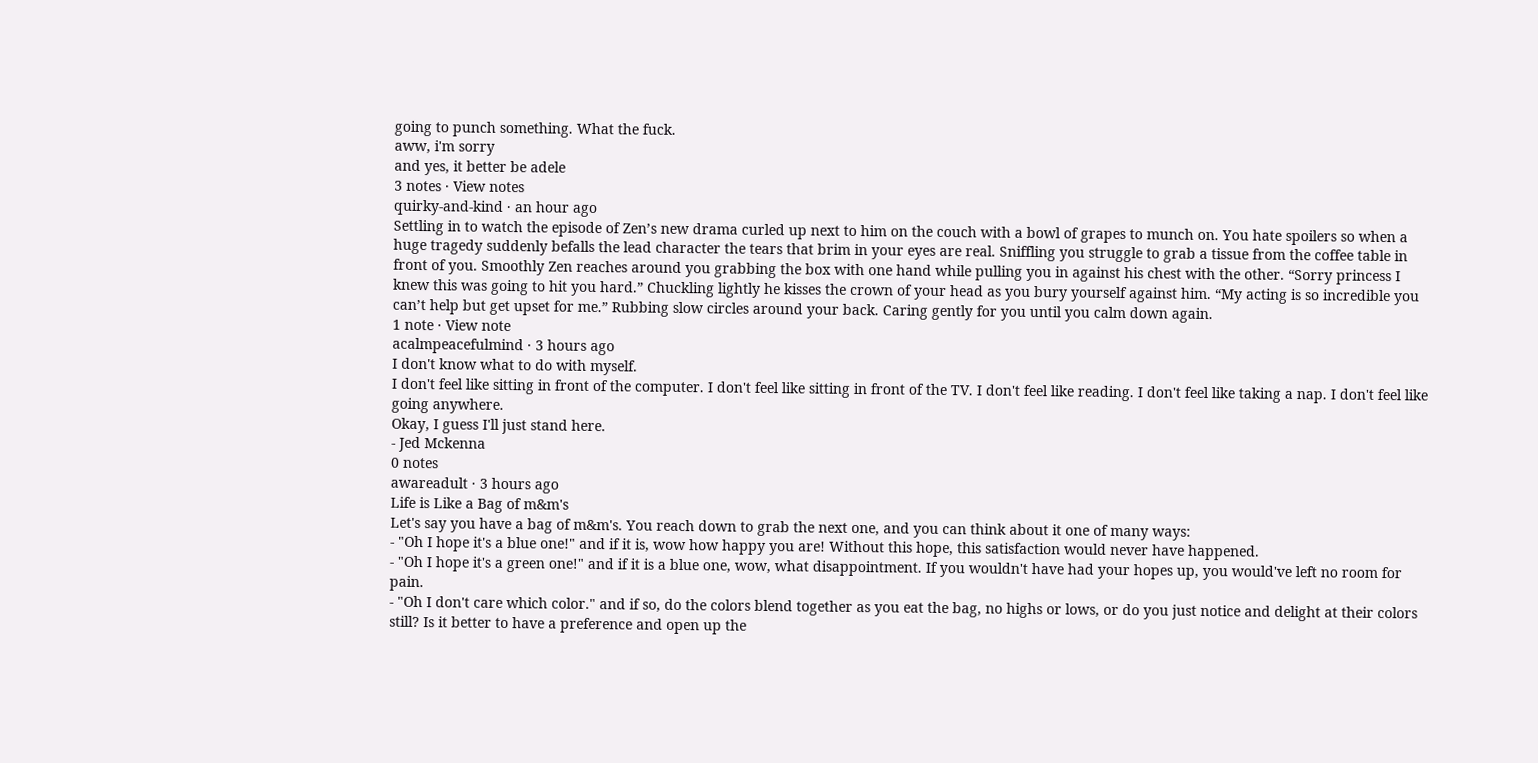going to punch something. What the fuck.
aww, i'm sorry
and yes, it better be adele
3 notes · View notes
quirky-and-kind · an hour ago
Settling in to watch the episode of Zen’s new drama curled up next to him on the couch with a bowl of grapes to munch on. You hate spoilers so when a huge tragedy suddenly befalls the lead character the tears that brim in your eyes are real. Sniffling you struggle to grab a tissue from the coffee table in front of you. Smoothly Zen reaches around you grabbing the box with one hand while pulling you in against his chest with the other. “Sorry princess I knew this was going to hit you hard.” Chuckling lightly he kisses the crown of your head as you bury yourself against him. “My acting is so incredible you can’t help but get upset for me.” Rubbing slow circles around your back. Caring gently for you until you calm down again.
1 note · View note
acalmpeacefulmind · 3 hours ago
I don't know what to do with myself.
I don't feel like sitting in front of the computer. I don't feel like sitting in front of the TV. I don't feel like reading. I don't feel like taking a nap. I don't feel like going anywhere.
Okay, I guess I'll just stand here.
- Jed Mckenna
0 notes
awareadult · 3 hours ago
Life is Like a Bag of m&m's
Let's say you have a bag of m&m's. You reach down to grab the next one, and you can think about it one of many ways:
- "Oh I hope it's a blue one!" and if it is, wow how happy you are! Without this hope, this satisfaction would never have happened.
- "Oh I hope it's a green one!" and if it is a blue one, wow, what disappointment. If you wouldn't have had your hopes up, you would've left no room for pain.
- "Oh I don't care which color." and if so, do the colors blend together as you eat the bag, no highs or lows, or do you just notice and delight at their colors still? Is it better to have a preference and open up the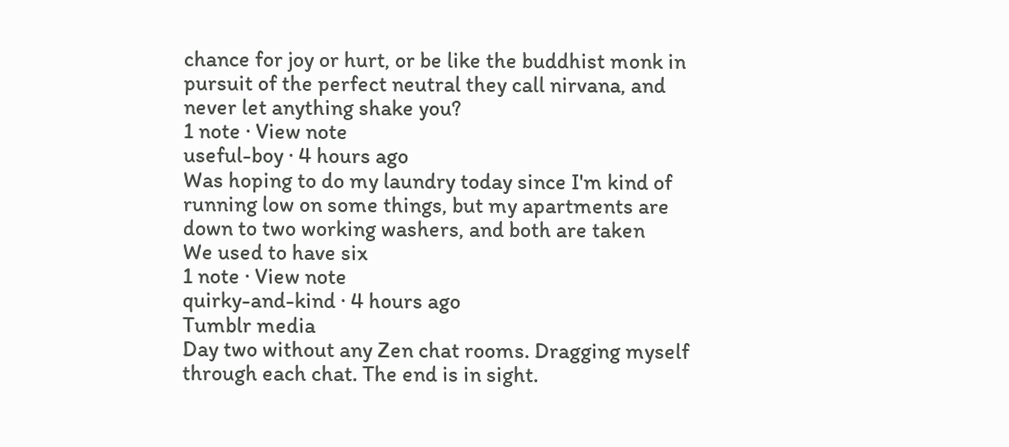chance for joy or hurt, or be like the buddhist monk in pursuit of the perfect neutral they call nirvana, and never let anything shake you?
1 note · View note
useful-boy · 4 hours ago
Was hoping to do my laundry today since I'm kind of running low on some things, but my apartments are down to two working washers, and both are taken
We used to have six
1 note · View note
quirky-and-kind · 4 hours ago
Tumblr media
Day two without any Zen chat rooms. Dragging myself through each chat. The end is in sight.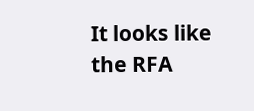It looks like the RFA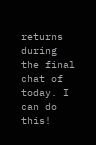returns during the final chat of today. I can do this!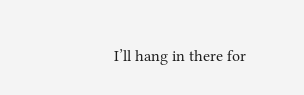I’ll hang in there for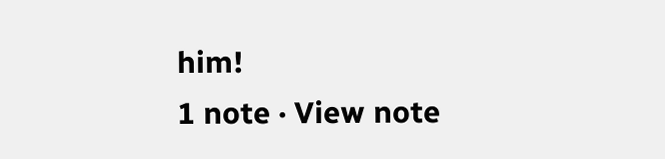him!
1 note · View note